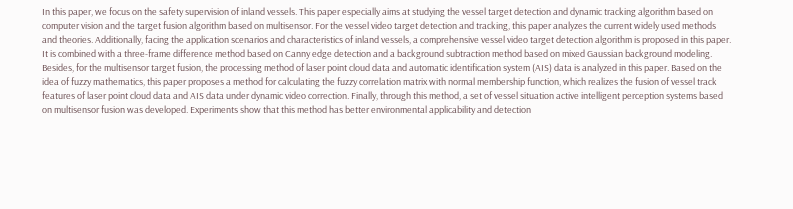In this paper, we focus on the safety supervision of inland vessels. This paper especially aims at studying the vessel target detection and dynamic tracking algorithm based on computer vision and the target fusion algorithm based on multisensor. For the vessel video target detection and tracking, this paper analyzes the current widely used methods and theories. Additionally, facing the application scenarios and characteristics of inland vessels, a comprehensive vessel video target detection algorithm is proposed in this paper. It is combined with a three-frame difference method based on Canny edge detection and a background subtraction method based on mixed Gaussian background modeling. Besides, for the multisensor target fusion, the processing method of laser point cloud data and automatic identification system (AIS) data is analyzed in this paper. Based on the idea of fuzzy mathematics, this paper proposes a method for calculating the fuzzy correlation matrix with normal membership function, which realizes the fusion of vessel track features of laser point cloud data and AIS data under dynamic video correction. Finally, through this method, a set of vessel situation active intelligent perception systems based on multisensor fusion was developed. Experiments show that this method has better environmental applicability and detection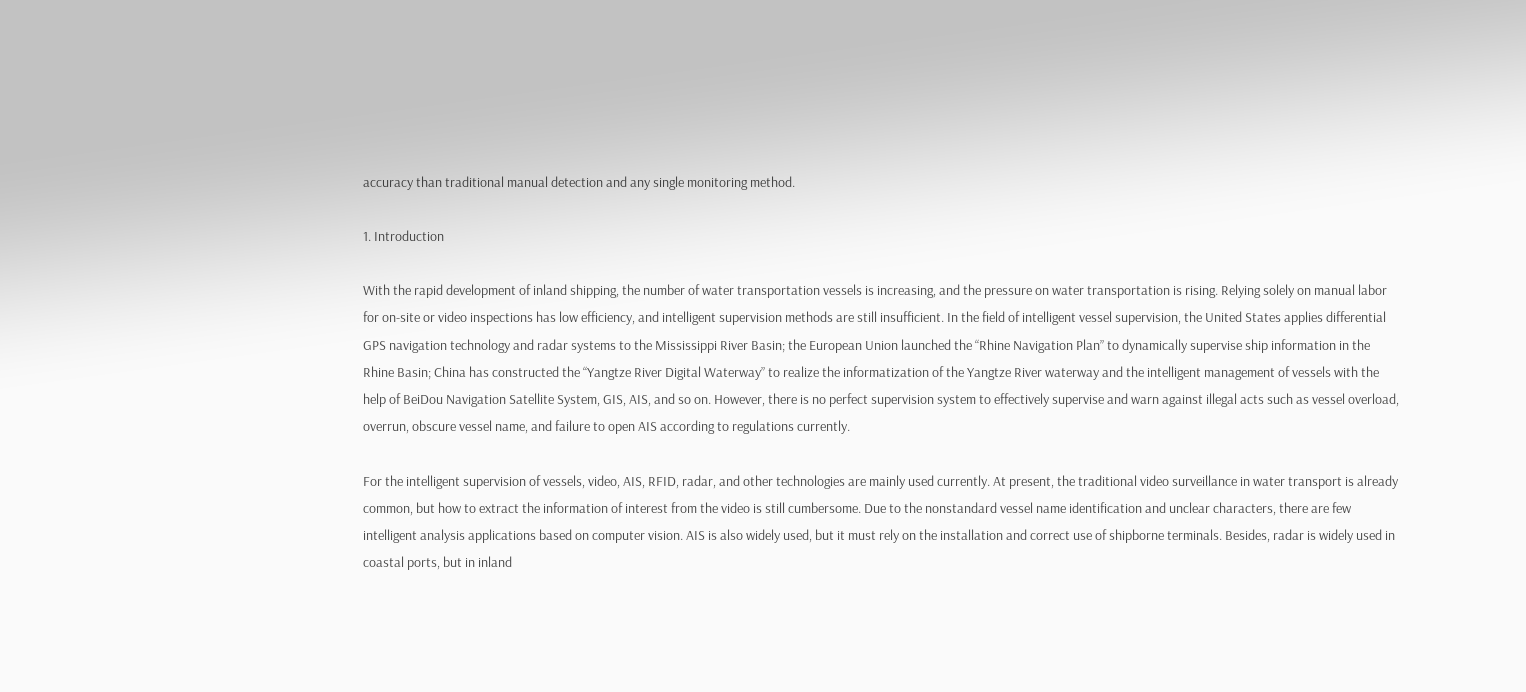accuracy than traditional manual detection and any single monitoring method.

1. Introduction

With the rapid development of inland shipping, the number of water transportation vessels is increasing, and the pressure on water transportation is rising. Relying solely on manual labor for on-site or video inspections has low efficiency, and intelligent supervision methods are still insufficient. In the field of intelligent vessel supervision, the United States applies differential GPS navigation technology and radar systems to the Mississippi River Basin; the European Union launched the “Rhine Navigation Plan” to dynamically supervise ship information in the Rhine Basin; China has constructed the “Yangtze River Digital Waterway” to realize the informatization of the Yangtze River waterway and the intelligent management of vessels with the help of BeiDou Navigation Satellite System, GIS, AIS, and so on. However, there is no perfect supervision system to effectively supervise and warn against illegal acts such as vessel overload, overrun, obscure vessel name, and failure to open AIS according to regulations currently.

For the intelligent supervision of vessels, video, AIS, RFID, radar, and other technologies are mainly used currently. At present, the traditional video surveillance in water transport is already common, but how to extract the information of interest from the video is still cumbersome. Due to the nonstandard vessel name identification and unclear characters, there are few intelligent analysis applications based on computer vision. AIS is also widely used, but it must rely on the installation and correct use of shipborne terminals. Besides, radar is widely used in coastal ports, but in inland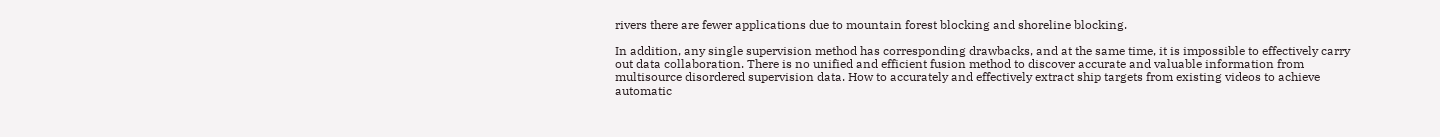rivers there are fewer applications due to mountain forest blocking and shoreline blocking.

In addition, any single supervision method has corresponding drawbacks, and at the same time, it is impossible to effectively carry out data collaboration. There is no unified and efficient fusion method to discover accurate and valuable information from multisource disordered supervision data. How to accurately and effectively extract ship targets from existing videos to achieve automatic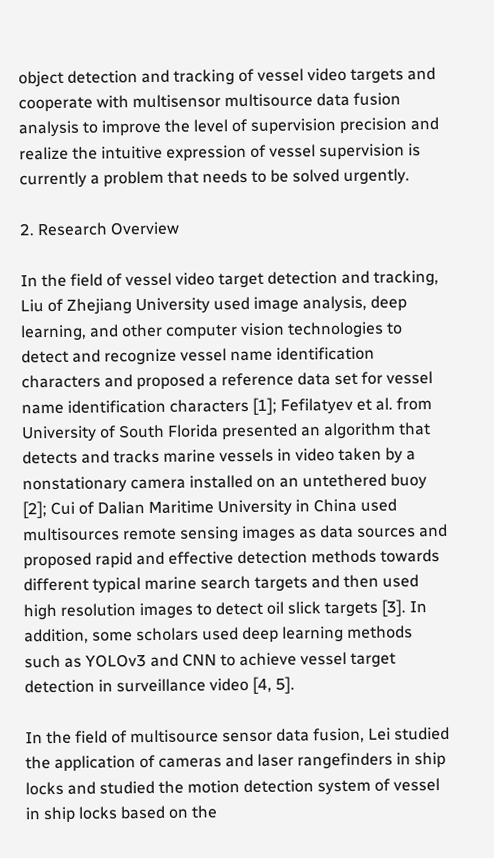object detection and tracking of vessel video targets and cooperate with multisensor multisource data fusion analysis to improve the level of supervision precision and realize the intuitive expression of vessel supervision is currently a problem that needs to be solved urgently.

2. Research Overview

In the field of vessel video target detection and tracking, Liu of Zhejiang University used image analysis, deep learning, and other computer vision technologies to detect and recognize vessel name identification characters and proposed a reference data set for vessel name identification characters [1]; Fefilatyev et al. from University of South Florida presented an algorithm that detects and tracks marine vessels in video taken by a nonstationary camera installed on an untethered buoy [2]; Cui of Dalian Maritime University in China used multisources remote sensing images as data sources and proposed rapid and effective detection methods towards different typical marine search targets and then used high resolution images to detect oil slick targets [3]. In addition, some scholars used deep learning methods such as YOLOv3 and CNN to achieve vessel target detection in surveillance video [4, 5].

In the field of multisource sensor data fusion, Lei studied the application of cameras and laser rangefinders in ship locks and studied the motion detection system of vessel in ship locks based on the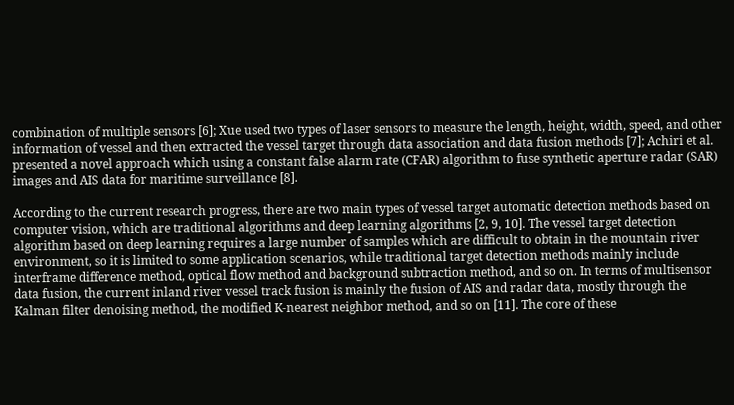combination of multiple sensors [6]; Xue used two types of laser sensors to measure the length, height, width, speed, and other information of vessel and then extracted the vessel target through data association and data fusion methods [7]; Achiri et al. presented a novel approach which using a constant false alarm rate (CFAR) algorithm to fuse synthetic aperture radar (SAR) images and AIS data for maritime surveillance [8].

According to the current research progress, there are two main types of vessel target automatic detection methods based on computer vision, which are traditional algorithms and deep learning algorithms [2, 9, 10]. The vessel target detection algorithm based on deep learning requires a large number of samples which are difficult to obtain in the mountain river environment, so it is limited to some application scenarios, while traditional target detection methods mainly include interframe difference method, optical flow method and background subtraction method, and so on. In terms of multisensor data fusion, the current inland river vessel track fusion is mainly the fusion of AIS and radar data, mostly through the Kalman filter denoising method, the modified K-nearest neighbor method, and so on [11]. The core of these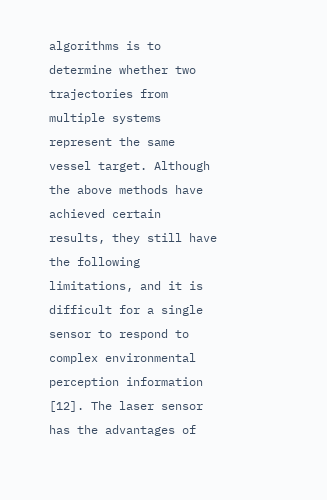algorithms is to determine whether two trajectories from multiple systems represent the same vessel target. Although the above methods have achieved certain results, they still have the following limitations, and it is difficult for a single sensor to respond to complex environmental perception information [12]. The laser sensor has the advantages of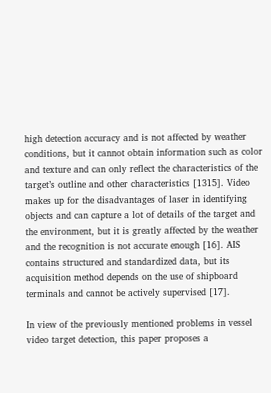high detection accuracy and is not affected by weather conditions, but it cannot obtain information such as color and texture and can only reflect the characteristics of the target’s outline and other characteristics [1315]. Video makes up for the disadvantages of laser in identifying objects and can capture a lot of details of the target and the environment, but it is greatly affected by the weather and the recognition is not accurate enough [16]. AIS contains structured and standardized data, but its acquisition method depends on the use of shipboard terminals and cannot be actively supervised [17].

In view of the previously mentioned problems in vessel video target detection, this paper proposes a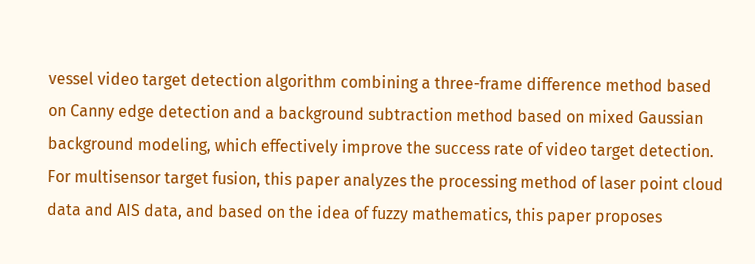vessel video target detection algorithm combining a three-frame difference method based on Canny edge detection and a background subtraction method based on mixed Gaussian background modeling, which effectively improve the success rate of video target detection. For multisensor target fusion, this paper analyzes the processing method of laser point cloud data and AIS data, and based on the idea of fuzzy mathematics, this paper proposes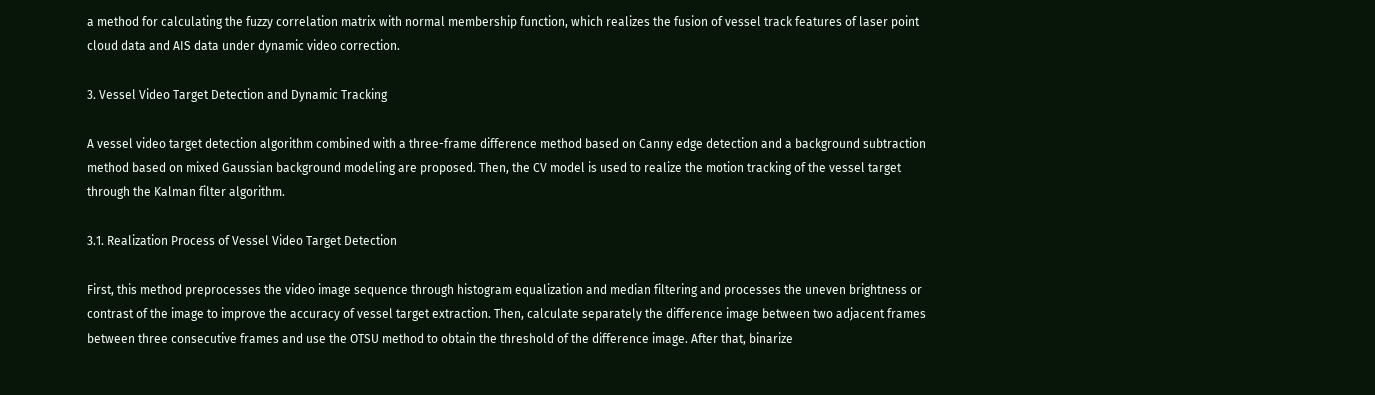a method for calculating the fuzzy correlation matrix with normal membership function, which realizes the fusion of vessel track features of laser point cloud data and AIS data under dynamic video correction.

3. Vessel Video Target Detection and Dynamic Tracking

A vessel video target detection algorithm combined with a three-frame difference method based on Canny edge detection and a background subtraction method based on mixed Gaussian background modeling are proposed. Then, the CV model is used to realize the motion tracking of the vessel target through the Kalman filter algorithm.

3.1. Realization Process of Vessel Video Target Detection

First, this method preprocesses the video image sequence through histogram equalization and median filtering and processes the uneven brightness or contrast of the image to improve the accuracy of vessel target extraction. Then, calculate separately the difference image between two adjacent frames between three consecutive frames and use the OTSU method to obtain the threshold of the difference image. After that, binarize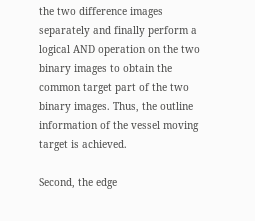the two difference images separately and finally perform a logical AND operation on the two binary images to obtain the common target part of the two binary images. Thus, the outline information of the vessel moving target is achieved.

Second, the edge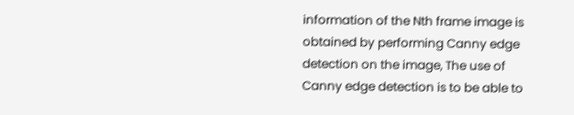information of the Nth frame image is obtained by performing Canny edge detection on the image, The use of Canny edge detection is to be able to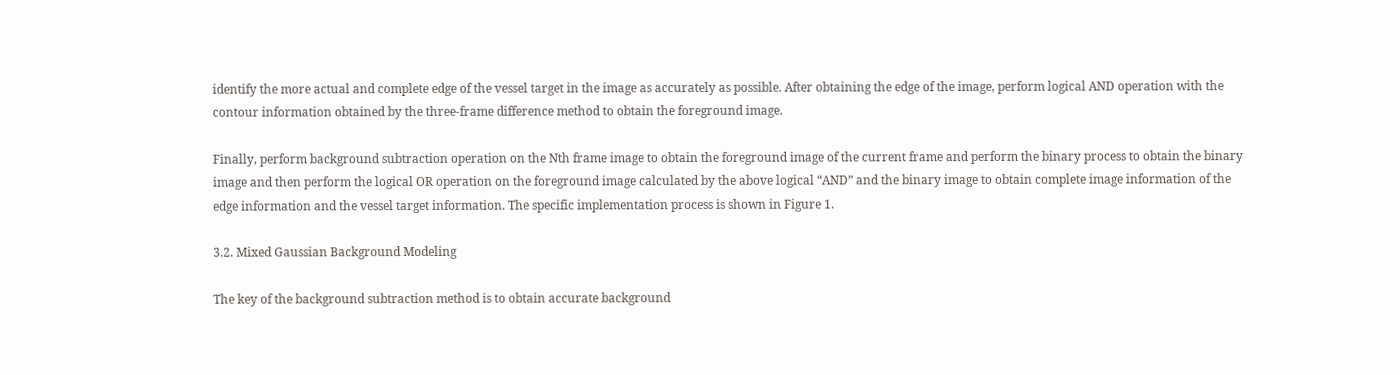identify the more actual and complete edge of the vessel target in the image as accurately as possible. After obtaining the edge of the image, perform logical AND operation with the contour information obtained by the three-frame difference method to obtain the foreground image.

Finally, perform background subtraction operation on the Nth frame image to obtain the foreground image of the current frame and perform the binary process to obtain the binary image and then perform the logical OR operation on the foreground image calculated by the above logical “AND” and the binary image to obtain complete image information of the edge information and the vessel target information. The specific implementation process is shown in Figure 1.

3.2. Mixed Gaussian Background Modeling

The key of the background subtraction method is to obtain accurate background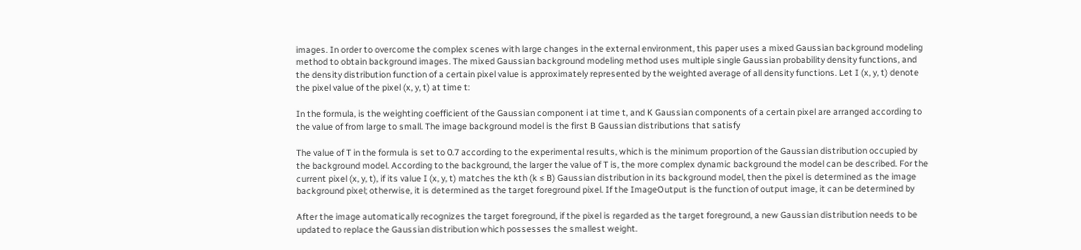images. In order to overcome the complex scenes with large changes in the external environment, this paper uses a mixed Gaussian background modeling method to obtain background images. The mixed Gaussian background modeling method uses multiple single Gaussian probability density functions, and the density distribution function of a certain pixel value is approximately represented by the weighted average of all density functions. Let I (x, y, t) denote the pixel value of the pixel (x, y, t) at time t:

In the formula, is the weighting coefficient of the Gaussian component i at time t, and K Gaussian components of a certain pixel are arranged according to the value of from large to small. The image background model is the first B Gaussian distributions that satisfy

The value of T in the formula is set to 0.7 according to the experimental results, which is the minimum proportion of the Gaussian distribution occupied by the background model. According to the background, the larger the value of T is, the more complex dynamic background the model can be described. For the current pixel (x, y, t), if its value I (x, y, t) matches the kth (k ≤ B) Gaussian distribution in its background model, then the pixel is determined as the image background pixel; otherwise, it is determined as the target foreground pixel. If the ImageOutput is the function of output image, it can be determined by

After the image automatically recognizes the target foreground, if the pixel is regarded as the target foreground, a new Gaussian distribution needs to be updated to replace the Gaussian distribution which possesses the smallest weight.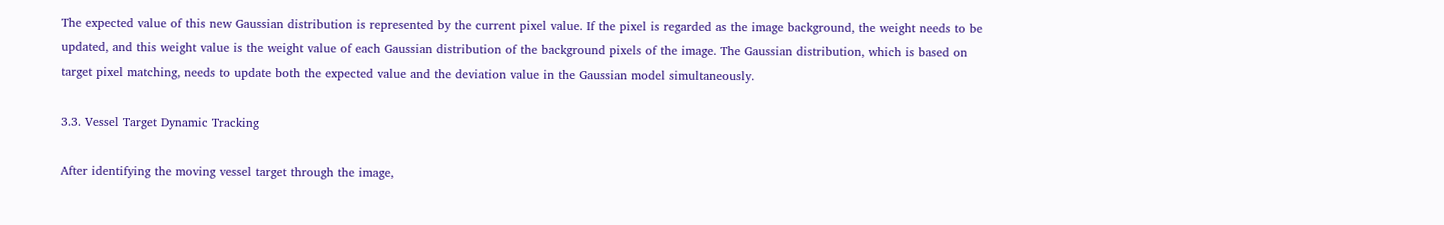The expected value of this new Gaussian distribution is represented by the current pixel value. If the pixel is regarded as the image background, the weight needs to be updated, and this weight value is the weight value of each Gaussian distribution of the background pixels of the image. The Gaussian distribution, which is based on target pixel matching, needs to update both the expected value and the deviation value in the Gaussian model simultaneously.

3.3. Vessel Target Dynamic Tracking

After identifying the moving vessel target through the image,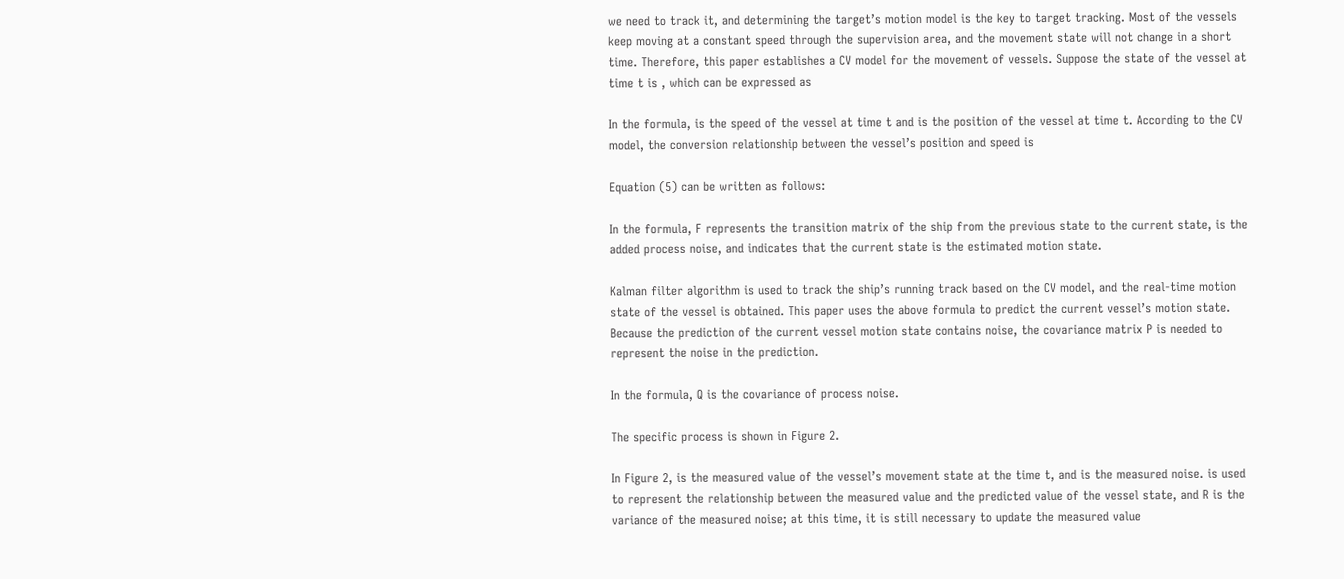we need to track it, and determining the target’s motion model is the key to target tracking. Most of the vessels keep moving at a constant speed through the supervision area, and the movement state will not change in a short time. Therefore, this paper establishes a CV model for the movement of vessels. Suppose the state of the vessel at time t is , which can be expressed as

In the formula, is the speed of the vessel at time t and is the position of the vessel at time t. According to the CV model, the conversion relationship between the vessel’s position and speed is

Equation (5) can be written as follows:

In the formula, F represents the transition matrix of the ship from the previous state to the current state, is the added process noise, and indicates that the current state is the estimated motion state.

Kalman filter algorithm is used to track the ship’s running track based on the CV model, and the real-time motion state of the vessel is obtained. This paper uses the above formula to predict the current vessel’s motion state. Because the prediction of the current vessel motion state contains noise, the covariance matrix P is needed to represent the noise in the prediction.

In the formula, Q is the covariance of process noise.

The specific process is shown in Figure 2.

In Figure 2, is the measured value of the vessel’s movement state at the time t, and is the measured noise. is used to represent the relationship between the measured value and the predicted value of the vessel state, and R is the variance of the measured noise; at this time, it is still necessary to update the measured value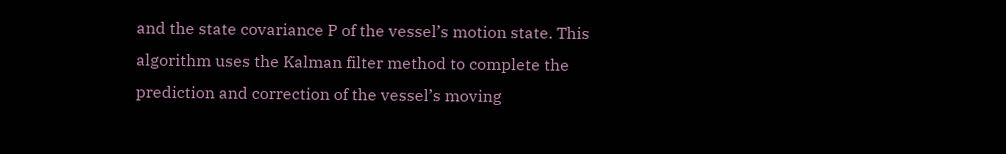and the state covariance P of the vessel’s motion state. This algorithm uses the Kalman filter method to complete the prediction and correction of the vessel’s moving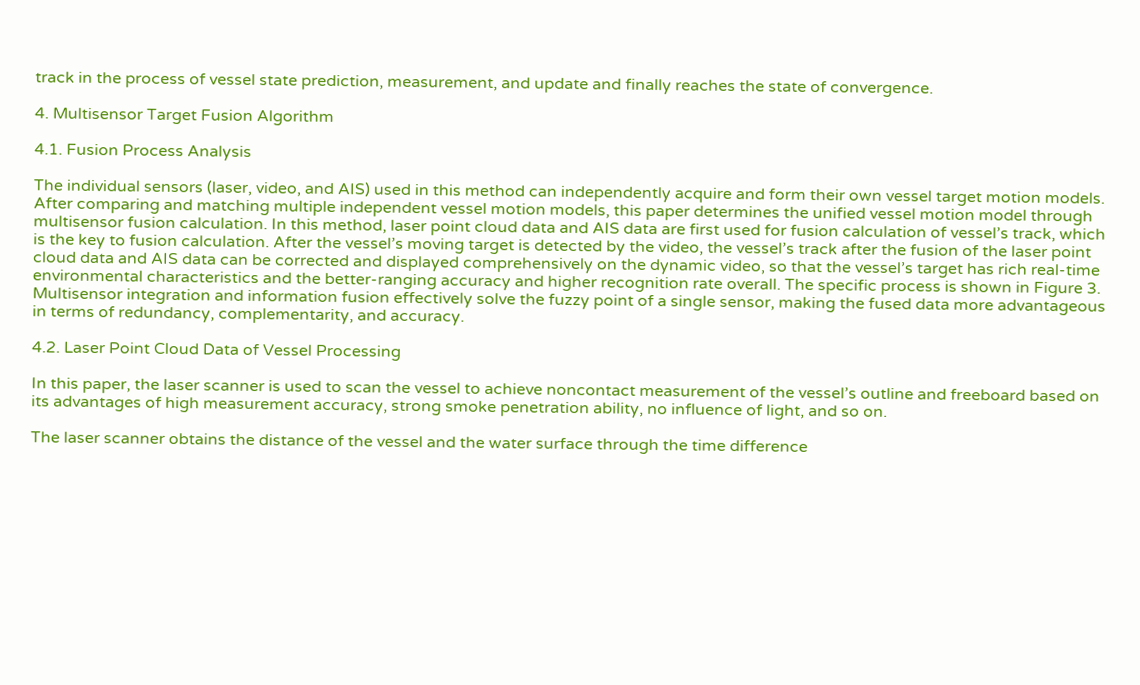track in the process of vessel state prediction, measurement, and update and finally reaches the state of convergence.

4. Multisensor Target Fusion Algorithm

4.1. Fusion Process Analysis

The individual sensors (laser, video, and AIS) used in this method can independently acquire and form their own vessel target motion models. After comparing and matching multiple independent vessel motion models, this paper determines the unified vessel motion model through multisensor fusion calculation. In this method, laser point cloud data and AIS data are first used for fusion calculation of vessel’s track, which is the key to fusion calculation. After the vessel’s moving target is detected by the video, the vessel’s track after the fusion of the laser point cloud data and AIS data can be corrected and displayed comprehensively on the dynamic video, so that the vessel’s target has rich real-time environmental characteristics and the better-ranging accuracy and higher recognition rate overall. The specific process is shown in Figure 3. Multisensor integration and information fusion effectively solve the fuzzy point of a single sensor, making the fused data more advantageous in terms of redundancy, complementarity, and accuracy.

4.2. Laser Point Cloud Data of Vessel Processing

In this paper, the laser scanner is used to scan the vessel to achieve noncontact measurement of the vessel’s outline and freeboard based on its advantages of high measurement accuracy, strong smoke penetration ability, no influence of light, and so on.

The laser scanner obtains the distance of the vessel and the water surface through the time difference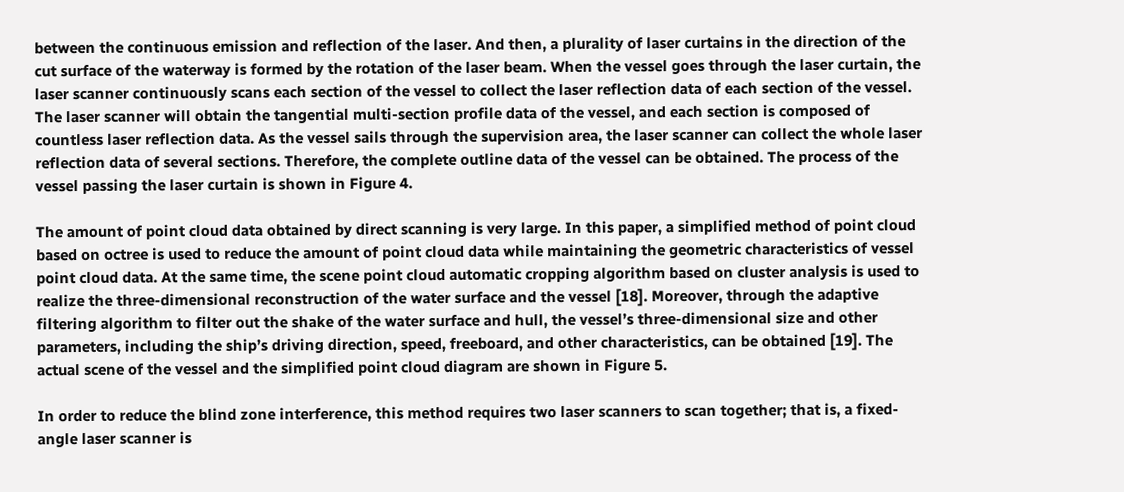between the continuous emission and reflection of the laser. And then, a plurality of laser curtains in the direction of the cut surface of the waterway is formed by the rotation of the laser beam. When the vessel goes through the laser curtain, the laser scanner continuously scans each section of the vessel to collect the laser reflection data of each section of the vessel. The laser scanner will obtain the tangential multi-section profile data of the vessel, and each section is composed of countless laser reflection data. As the vessel sails through the supervision area, the laser scanner can collect the whole laser reflection data of several sections. Therefore, the complete outline data of the vessel can be obtained. The process of the vessel passing the laser curtain is shown in Figure 4.

The amount of point cloud data obtained by direct scanning is very large. In this paper, a simplified method of point cloud based on octree is used to reduce the amount of point cloud data while maintaining the geometric characteristics of vessel point cloud data. At the same time, the scene point cloud automatic cropping algorithm based on cluster analysis is used to realize the three-dimensional reconstruction of the water surface and the vessel [18]. Moreover, through the adaptive filtering algorithm to filter out the shake of the water surface and hull, the vessel’s three-dimensional size and other parameters, including the ship’s driving direction, speed, freeboard, and other characteristics, can be obtained [19]. The actual scene of the vessel and the simplified point cloud diagram are shown in Figure 5.

In order to reduce the blind zone interference, this method requires two laser scanners to scan together; that is, a fixed-angle laser scanner is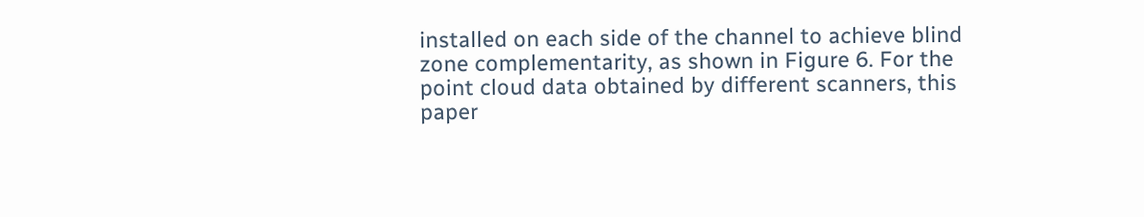installed on each side of the channel to achieve blind zone complementarity, as shown in Figure 6. For the point cloud data obtained by different scanners, this paper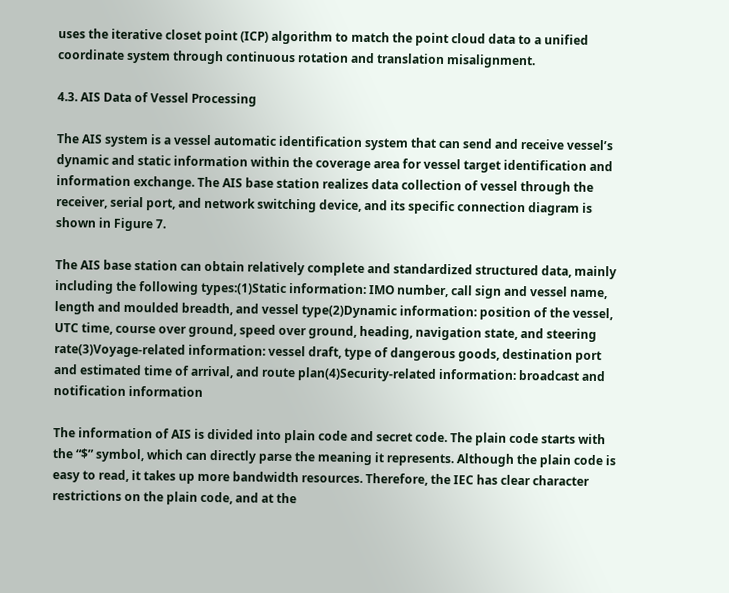uses the iterative closet point (ICP) algorithm to match the point cloud data to a unified coordinate system through continuous rotation and translation misalignment.

4.3. AIS Data of Vessel Processing

The AIS system is a vessel automatic identification system that can send and receive vessel’s dynamic and static information within the coverage area for vessel target identification and information exchange. The AIS base station realizes data collection of vessel through the receiver, serial port, and network switching device, and its specific connection diagram is shown in Figure 7.

The AIS base station can obtain relatively complete and standardized structured data, mainly including the following types:(1)Static information: IMO number, call sign and vessel name, length and moulded breadth, and vessel type(2)Dynamic information: position of the vessel, UTC time, course over ground, speed over ground, heading, navigation state, and steering rate(3)Voyage-related information: vessel draft, type of dangerous goods, destination port and estimated time of arrival, and route plan(4)Security-related information: broadcast and notification information

The information of AIS is divided into plain code and secret code. The plain code starts with the “$” symbol, which can directly parse the meaning it represents. Although the plain code is easy to read, it takes up more bandwidth resources. Therefore, the IEC has clear character restrictions on the plain code, and at the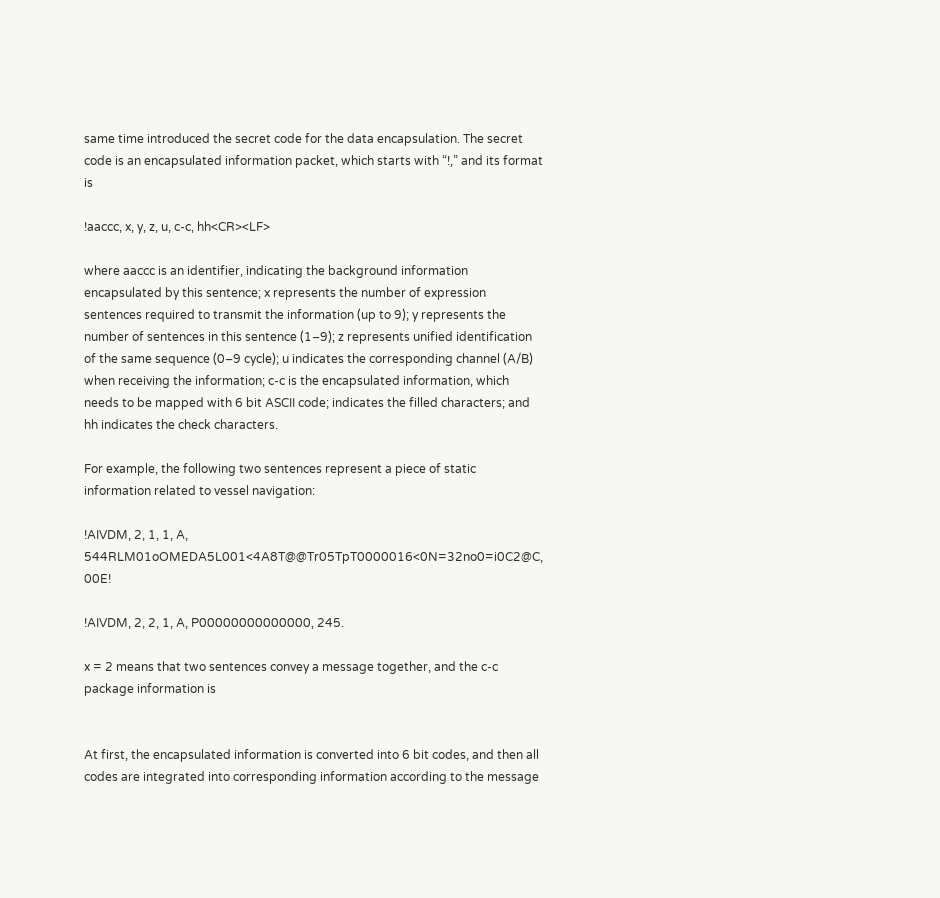same time introduced the secret code for the data encapsulation. The secret code is an encapsulated information packet, which starts with “!,” and its format is

!aaccc, x, y, z, u, c-c, hh<CR><LF>

where aaccc is an identifier, indicating the background information encapsulated by this sentence; x represents the number of expression sentences required to transmit the information (up to 9); y represents the number of sentences in this sentence (1–9); z represents unified identification of the same sequence (0–9 cycle); u indicates the corresponding channel (A/B) when receiving the information; c-c is the encapsulated information, which needs to be mapped with 6 bit ASCII code; indicates the filled characters; and hh indicates the check characters.

For example, the following two sentences represent a piece of static information related to vessel navigation:

!AIVDM, 2, 1, 1, A, 544RLM01oOMEDA5L001<4A8T@@Tr05TpT0000016<0N=32no0=i0C2@C, 00E!

!AIVDM, 2, 2, 1, A, P00000000000000, 245.

x = 2 means that two sentences convey a message together, and the c-c package information is


At first, the encapsulated information is converted into 6 bit codes, and then all codes are integrated into corresponding information according to the message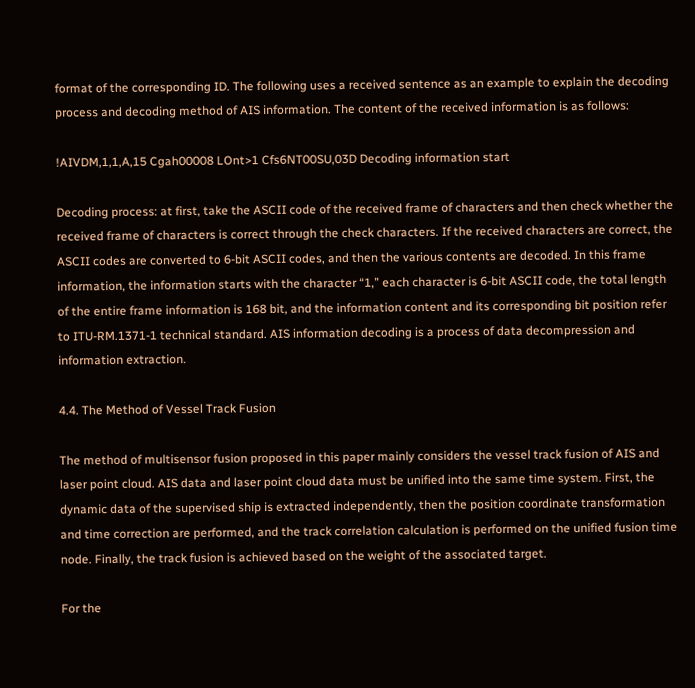format of the corresponding ID. The following uses a received sentence as an example to explain the decoding process and decoding method of AIS information. The content of the received information is as follows:

!AIVDM,1,1,A,15 Cgah00008 LOnt>1 Cfs6NT00SU,03D Decoding information start

Decoding process: at first, take the ASCII code of the received frame of characters and then check whether the received frame of characters is correct through the check characters. If the received characters are correct, the ASCII codes are converted to 6-bit ASCII codes, and then the various contents are decoded. In this frame information, the information starts with the character “1,” each character is 6-bit ASCII code, the total length of the entire frame information is 168 bit, and the information content and its corresponding bit position refer to ITU-RM.1371-1 technical standard. AIS information decoding is a process of data decompression and information extraction.

4.4. The Method of Vessel Track Fusion

The method of multisensor fusion proposed in this paper mainly considers the vessel track fusion of AIS and laser point cloud. AIS data and laser point cloud data must be unified into the same time system. First, the dynamic data of the supervised ship is extracted independently, then the position coordinate transformation and time correction are performed, and the track correlation calculation is performed on the unified fusion time node. Finally, the track fusion is achieved based on the weight of the associated target.

For the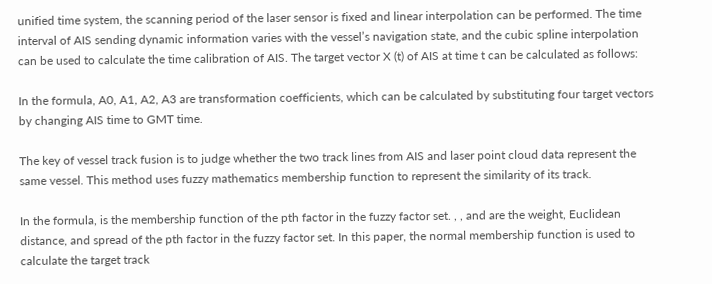unified time system, the scanning period of the laser sensor is fixed and linear interpolation can be performed. The time interval of AIS sending dynamic information varies with the vessel’s navigation state, and the cubic spline interpolation can be used to calculate the time calibration of AIS. The target vector X (t) of AIS at time t can be calculated as follows:

In the formula, A0, A1, A2, A3 are transformation coefficients, which can be calculated by substituting four target vectors by changing AIS time to GMT time.

The key of vessel track fusion is to judge whether the two track lines from AIS and laser point cloud data represent the same vessel. This method uses fuzzy mathematics membership function to represent the similarity of its track.

In the formula, is the membership function of the pth factor in the fuzzy factor set. , , and are the weight, Euclidean distance, and spread of the pth factor in the fuzzy factor set. In this paper, the normal membership function is used to calculate the target track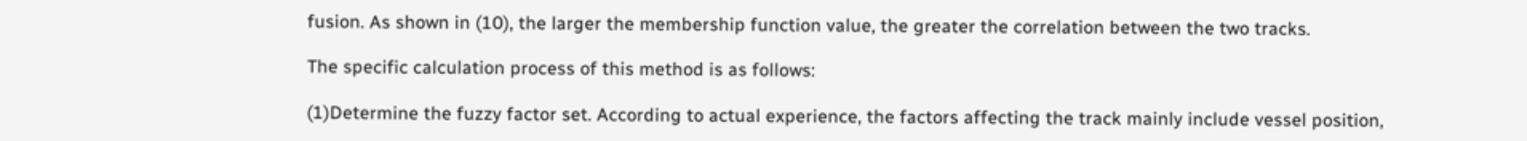fusion. As shown in (10), the larger the membership function value, the greater the correlation between the two tracks.

The specific calculation process of this method is as follows:

(1)Determine the fuzzy factor set. According to actual experience, the factors affecting the track mainly include vessel position,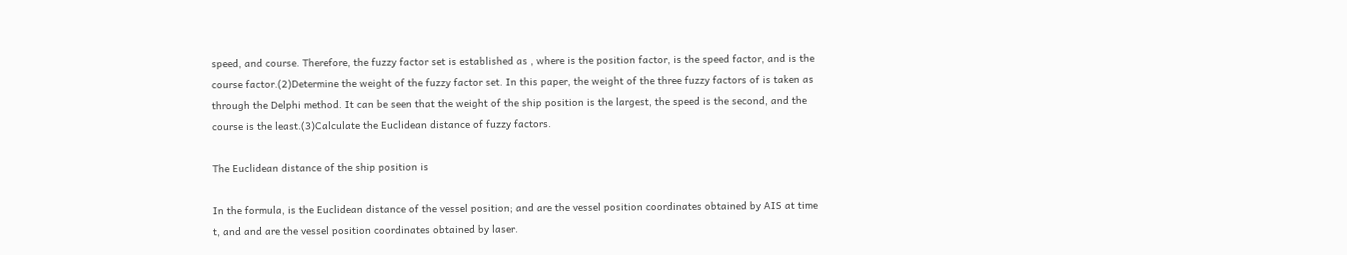speed, and course. Therefore, the fuzzy factor set is established as , where is the position factor, is the speed factor, and is the course factor.(2)Determine the weight of the fuzzy factor set. In this paper, the weight of the three fuzzy factors of is taken as through the Delphi method. It can be seen that the weight of the ship position is the largest, the speed is the second, and the course is the least.(3)Calculate the Euclidean distance of fuzzy factors.

The Euclidean distance of the ship position is

In the formula, is the Euclidean distance of the vessel position; and are the vessel position coordinates obtained by AIS at time t, and and are the vessel position coordinates obtained by laser.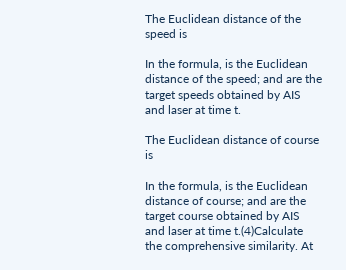The Euclidean distance of the speed is

In the formula, is the Euclidean distance of the speed; and are the target speeds obtained by AIS and laser at time t.

The Euclidean distance of course is

In the formula, is the Euclidean distance of course; and are the target course obtained by AIS and laser at time t.(4)Calculate the comprehensive similarity. At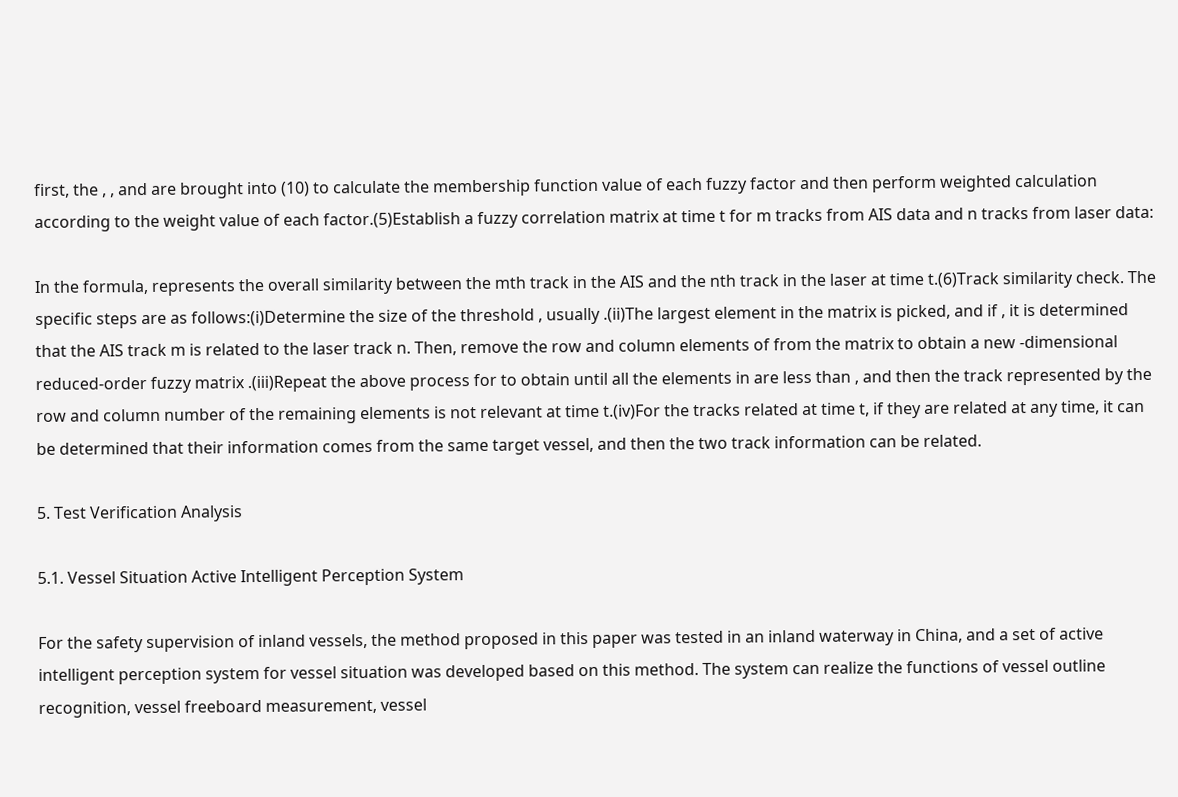first, the , , and are brought into (10) to calculate the membership function value of each fuzzy factor and then perform weighted calculation according to the weight value of each factor.(5)Establish a fuzzy correlation matrix at time t for m tracks from AIS data and n tracks from laser data:

In the formula, represents the overall similarity between the mth track in the AIS and the nth track in the laser at time t.(6)Track similarity check. The specific steps are as follows:(i)Determine the size of the threshold , usually .(ii)The largest element in the matrix is picked, and if , it is determined that the AIS track m is related to the laser track n. Then, remove the row and column elements of from the matrix to obtain a new -dimensional reduced-order fuzzy matrix .(iii)Repeat the above process for to obtain until all the elements in are less than , and then the track represented by the row and column number of the remaining elements is not relevant at time t.(iv)For the tracks related at time t, if they are related at any time, it can be determined that their information comes from the same target vessel, and then the two track information can be related.

5. Test Verification Analysis

5.1. Vessel Situation Active Intelligent Perception System

For the safety supervision of inland vessels, the method proposed in this paper was tested in an inland waterway in China, and a set of active intelligent perception system for vessel situation was developed based on this method. The system can realize the functions of vessel outline recognition, vessel freeboard measurement, vessel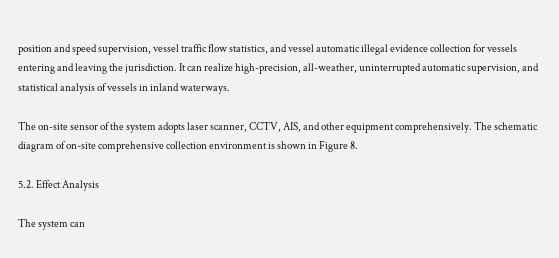position and speed supervision, vessel traffic flow statistics, and vessel automatic illegal evidence collection for vessels entering and leaving the jurisdiction. It can realize high-precision, all-weather, uninterrupted automatic supervision, and statistical analysis of vessels in inland waterways.

The on-site sensor of the system adopts laser scanner, CCTV, AIS, and other equipment comprehensively. The schematic diagram of on-site comprehensive collection environment is shown in Figure 8.

5.2. Effect Analysis

The system can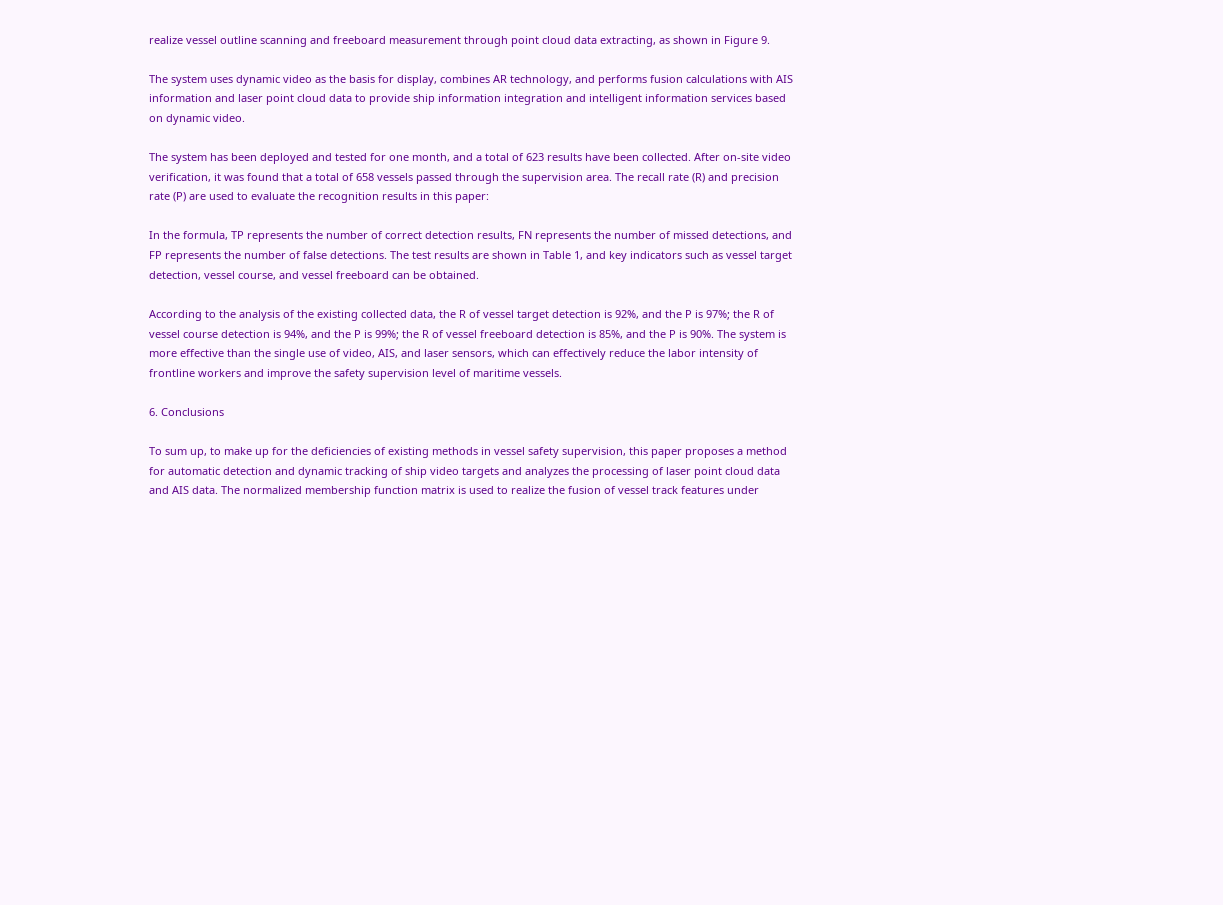realize vessel outline scanning and freeboard measurement through point cloud data extracting, as shown in Figure 9.

The system uses dynamic video as the basis for display, combines AR technology, and performs fusion calculations with AIS information and laser point cloud data to provide ship information integration and intelligent information services based on dynamic video.

The system has been deployed and tested for one month, and a total of 623 results have been collected. After on-site video verification, it was found that a total of 658 vessels passed through the supervision area. The recall rate (R) and precision rate (P) are used to evaluate the recognition results in this paper:

In the formula, TP represents the number of correct detection results, FN represents the number of missed detections, and FP represents the number of false detections. The test results are shown in Table 1, and key indicators such as vessel target detection, vessel course, and vessel freeboard can be obtained.

According to the analysis of the existing collected data, the R of vessel target detection is 92%, and the P is 97%; the R of vessel course detection is 94%, and the P is 99%; the R of vessel freeboard detection is 85%, and the P is 90%. The system is more effective than the single use of video, AIS, and laser sensors, which can effectively reduce the labor intensity of frontline workers and improve the safety supervision level of maritime vessels.

6. Conclusions

To sum up, to make up for the deficiencies of existing methods in vessel safety supervision, this paper proposes a method for automatic detection and dynamic tracking of ship video targets and analyzes the processing of laser point cloud data and AIS data. The normalized membership function matrix is used to realize the fusion of vessel track features under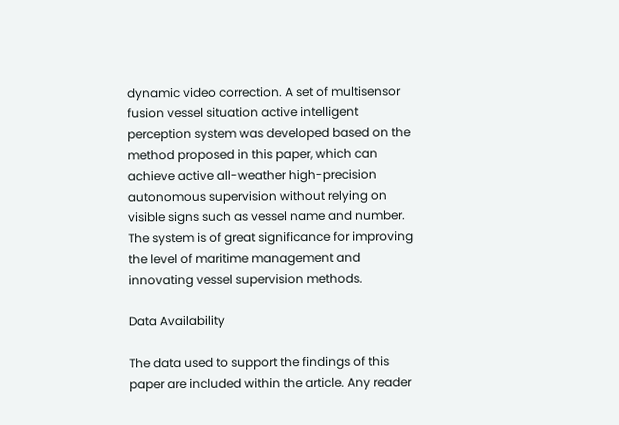dynamic video correction. A set of multisensor fusion vessel situation active intelligent perception system was developed based on the method proposed in this paper, which can achieve active all-weather high-precision autonomous supervision without relying on visible signs such as vessel name and number. The system is of great significance for improving the level of maritime management and innovating vessel supervision methods.

Data Availability

The data used to support the findings of this paper are included within the article. Any reader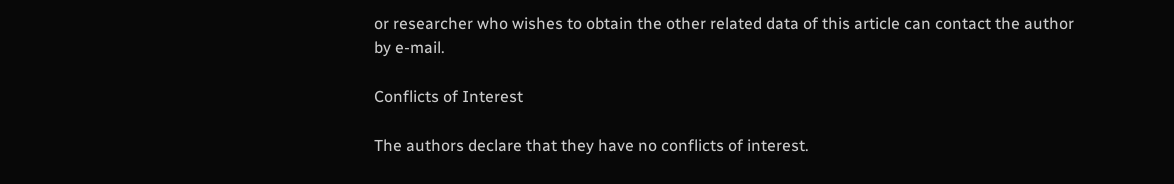or researcher who wishes to obtain the other related data of this article can contact the author by e-mail.

Conflicts of Interest

The authors declare that they have no conflicts of interest.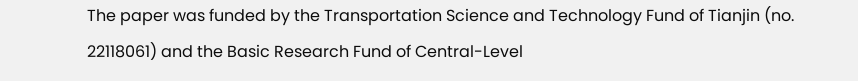The paper was funded by the Transportation Science and Technology Fund of Tianjin (no. 22118061) and the Basic Research Fund of Central-Level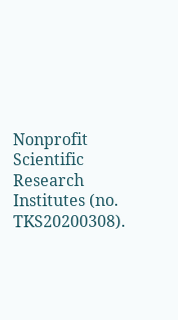Nonprofit Scientific Research Institutes (no. TKS20200308).